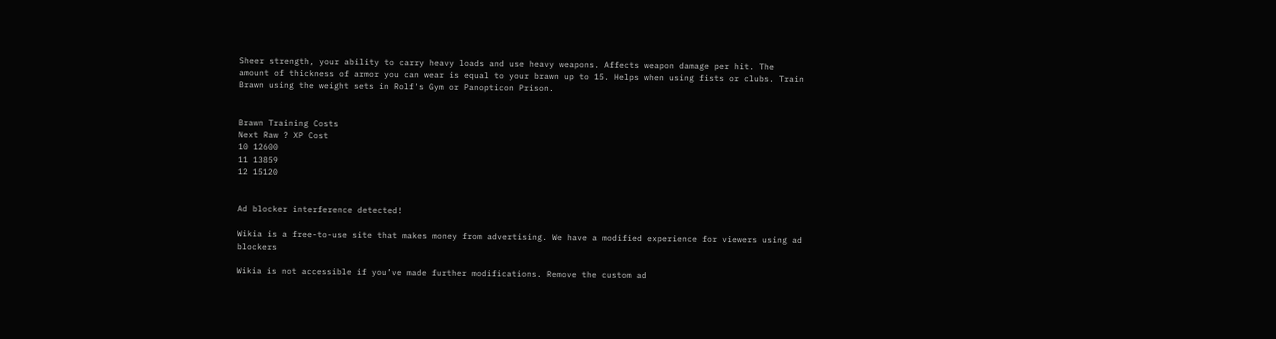Sheer strength, your ability to carry heavy loads and use heavy weapons. Affects weapon damage per hit. The amount of thickness of armor you can wear is equal to your brawn up to 15. Helps when using fists or clubs. Train Brawn using the weight sets in Rolf's Gym or Panopticon Prison.


Brawn Training Costs
Next Raw ? XP Cost
10 12600
11 13859
12 15120


Ad blocker interference detected!

Wikia is a free-to-use site that makes money from advertising. We have a modified experience for viewers using ad blockers

Wikia is not accessible if you’ve made further modifications. Remove the custom ad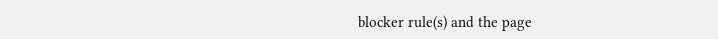blocker rule(s) and the page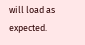will load as expected.